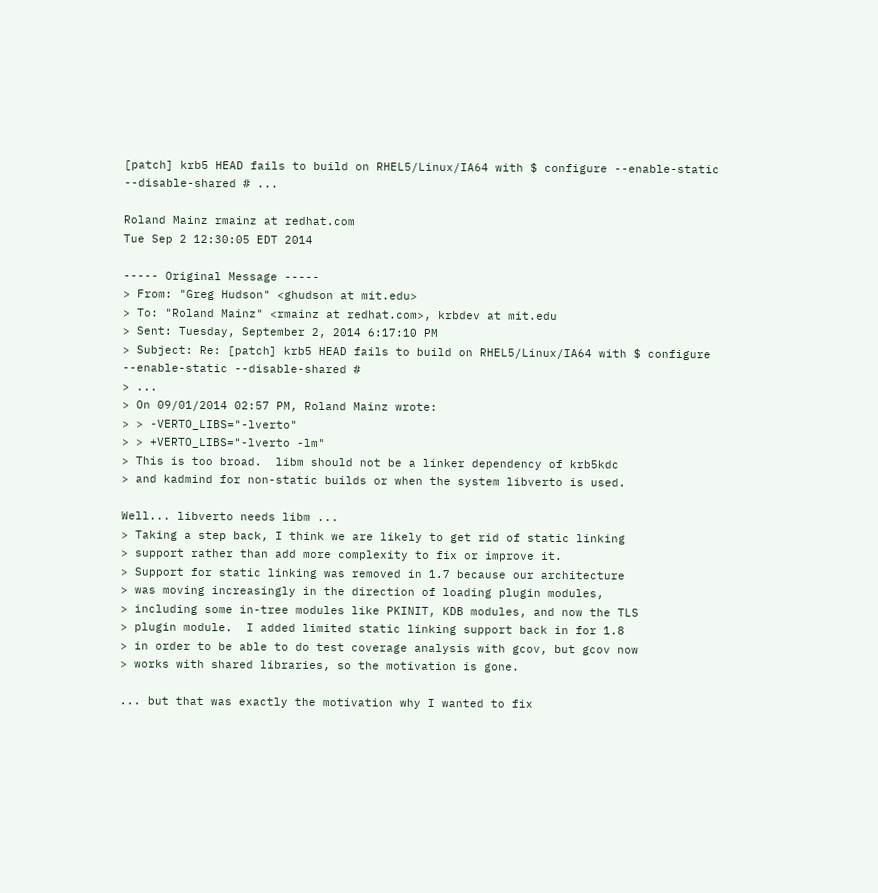[patch] krb5 HEAD fails to build on RHEL5/Linux/IA64 with $ configure --enable-static --disable-shared # ...

Roland Mainz rmainz at redhat.com
Tue Sep 2 12:30:05 EDT 2014

----- Original Message -----
> From: "Greg Hudson" <ghudson at mit.edu>
> To: "Roland Mainz" <rmainz at redhat.com>, krbdev at mit.edu
> Sent: Tuesday, September 2, 2014 6:17:10 PM
> Subject: Re: [patch] krb5 HEAD fails to build on RHEL5/Linux/IA64 with $ configure --enable-static --disable-shared #
> ...
> On 09/01/2014 02:57 PM, Roland Mainz wrote:
> > -VERTO_LIBS="-lverto"
> > +VERTO_LIBS="-lverto -lm"
> This is too broad.  libm should not be a linker dependency of krb5kdc
> and kadmind for non-static builds or when the system libverto is used.

Well... libverto needs libm ...
> Taking a step back, I think we are likely to get rid of static linking
> support rather than add more complexity to fix or improve it.
> Support for static linking was removed in 1.7 because our architecture
> was moving increasingly in the direction of loading plugin modules,
> including some in-tree modules like PKINIT, KDB modules, and now the TLS
> plugin module.  I added limited static linking support back in for 1.8
> in order to be able to do test coverage analysis with gcov, but gcov now
> works with shared libraries, so the motivation is gone.

... but that was exactly the motivation why I wanted to fix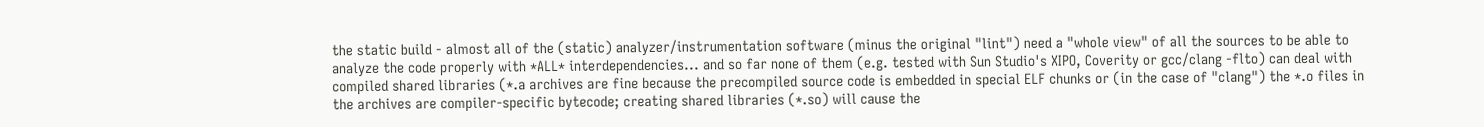the static build - almost all of the (static) analyzer/instrumentation software (minus the original "lint") need a "whole view" of all the sources to be able to analyze the code properly with *ALL* interdependencies... and so far none of them (e.g. tested with Sun Studio's XIPO, Coverity or gcc/clang -flto) can deal with compiled shared libraries (*.a archives are fine because the precompiled source code is embedded in special ELF chunks or (in the case of "clang") the *.o files in the archives are compiler-specific bytecode; creating shared libraries (*.so) will cause the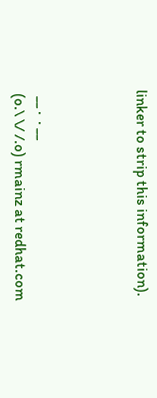linker to strip this information).



  __ .  . __
 (o.\ \/ /.o) rmainz at redhat.com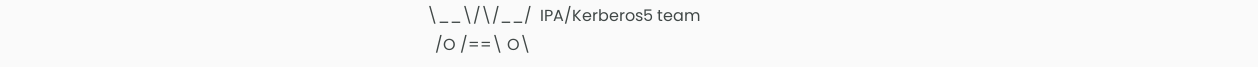\__\/\/__/  IPA/Kerberos5 team
  /O /==\ O\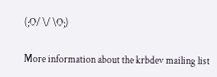(;O/ \/ \O;)

More information about the krbdev mailing list